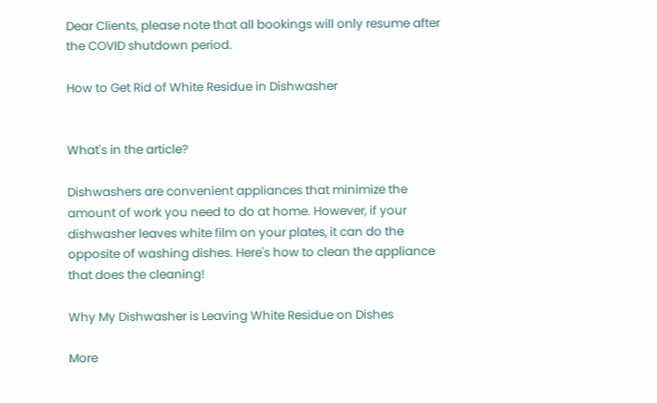Dear Clients, please note that all bookings will only resume after the COVID shutdown period.

How to Get Rid of White Residue in Dishwasher


What's in the article?

Dishwashers are convenient appliances that minimize the amount of work you need to do at home. However, if your dishwasher leaves white film on your plates, it can do the opposite of washing dishes. Here's how to clean the appliance that does the cleaning!

Why My Dishwasher is Leaving White Residue on Dishes

More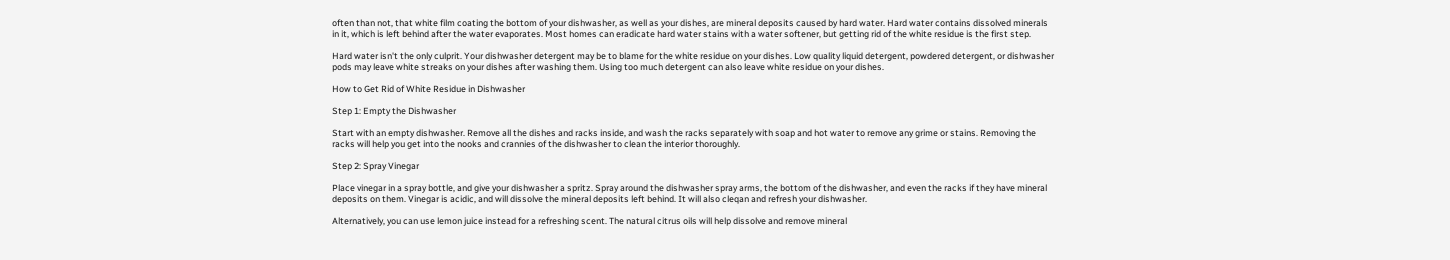often than not, that white film coating the bottom of your dishwasher, as well as your dishes, are mineral deposits caused by hard water. Hard water contains dissolved minerals in it, which is left behind after the water evaporates. Most homes can eradicate hard water stains with a water softener, but getting rid of the white residue is the first step.

Hard water isn't the only culprit. Your dishwasher detergent may be to blame for the white residue on your dishes. Low quality liquid detergent, powdered detergent, or dishwasher pods may leave white streaks on your dishes after washing them. Using too much detergent can also leave white residue on your dishes.

How to Get Rid of White Residue in Dishwasher

Step 1: Empty the Dishwasher

Start with an empty dishwasher. Remove all the dishes and racks inside, and wash the racks separately with soap and hot water to remove any grime or stains. Removing the racks will help you get into the nooks and crannies of the dishwasher to clean the interior thoroughly.

Step 2: Spray Vinegar

Place vinegar in a spray bottle, and give your dishwasher a spritz. Spray around the dishwasher spray arms, the bottom of the dishwasher, and even the racks if they have mineral deposits on them. Vinegar is acidic, and will dissolve the mineral deposits left behind. It will also cleqan and refresh your dishwasher.

Alternatively, you can use lemon juice instead for a refreshing scent. The natural citrus oils will help dissolve and remove mineral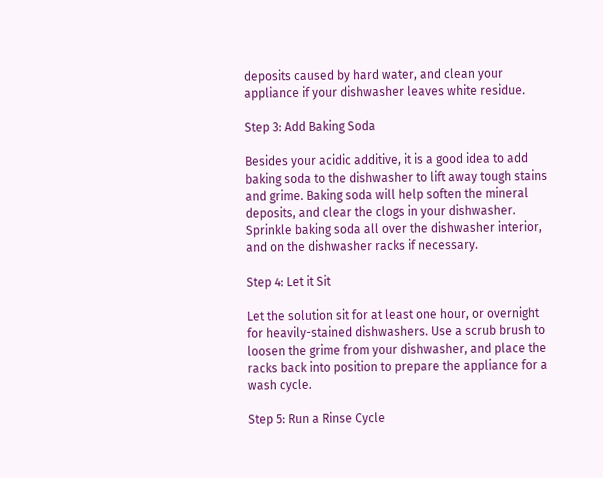deposits caused by hard water, and clean your appliance if your dishwasher leaves white residue.

Step 3: Add Baking Soda

Besides your acidic additive, it is a good idea to add baking soda to the dishwasher to lift away tough stains and grime. Baking soda will help soften the mineral deposits, and clear the clogs in your dishwasher. Sprinkle baking soda all over the dishwasher interior, and on the dishwasher racks if necessary.

Step 4: Let it Sit

Let the solution sit for at least one hour, or overnight for heavily-stained dishwashers. Use a scrub brush to loosen the grime from your dishwasher, and place the racks back into position to prepare the appliance for a wash cycle.

Step 5: Run a Rinse Cycle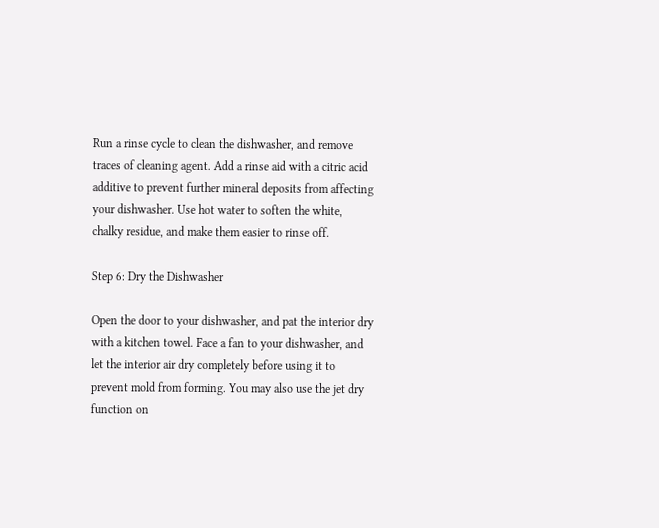Run a rinse cycle to clean the dishwasher, and remove traces of cleaning agent. Add a rinse aid with a citric acid additive to prevent further mineral deposits from affecting your dishwasher. Use hot water to soften the white, chalky residue, and make them easier to rinse off.

Step 6: Dry the Dishwasher

Open the door to your dishwasher, and pat the interior dry with a kitchen towel. Face a fan to your dishwasher, and let the interior air dry completely before using it to prevent mold from forming. You may also use the jet dry function on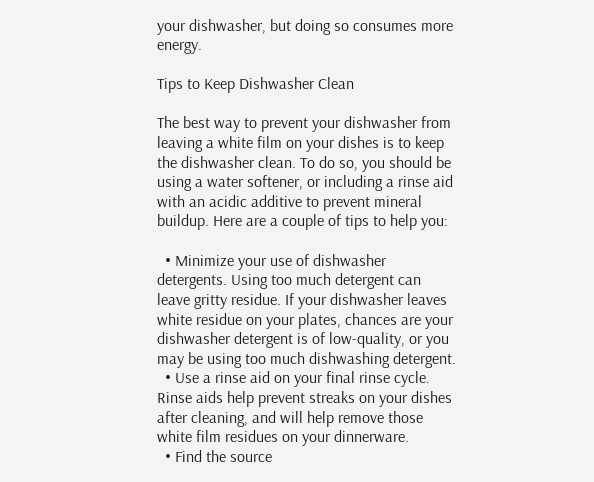your dishwasher, but doing so consumes more energy.

Tips to Keep Dishwasher Clean

The best way to prevent your dishwasher from leaving a white film on your dishes is to keep the dishwasher clean. To do so, you should be using a water softener, or including a rinse aid with an acidic additive to prevent mineral buildup. Here are a couple of tips to help you:

  • Minimize your use of dishwasher detergents. Using too much detergent can leave gritty residue. If your dishwasher leaves white residue on your plates, chances are your dishwasher detergent is of low-quality, or you may be using too much dishwashing detergent.
  • Use a rinse aid on your final rinse cycle. Rinse aids help prevent streaks on your dishes after cleaning, and will help remove those white film residues on your dinnerware.
  • Find the source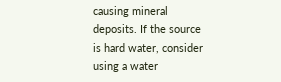causing mineral deposits. If the source is hard water, consider using a water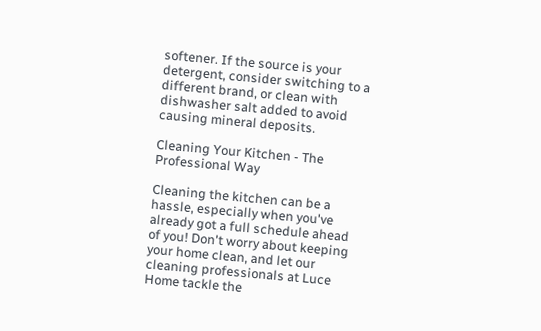softener. If the source is your detergent, consider switching to a different brand, or clean with dishwasher salt added to avoid causing mineral deposits.

Cleaning Your Kitchen - The Professional Way

Cleaning the kitchen can be a hassle, especially when you've already got a full schedule ahead of you! Don't worry about keeping your home clean, and let our cleaning professionals at Luce Home tackle the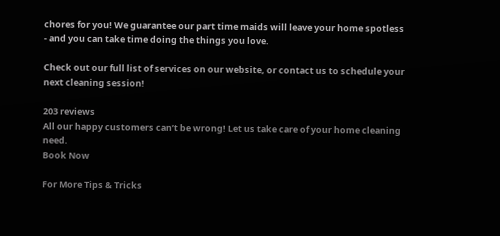chores for you! We guarantee our part time maids will leave your home spotless - and you can take time doing the things you love.

Check out our full list of services on our website, or contact us to schedule your next cleaning session!

203 reviews
All our happy customers can’t be wrong! Let us take care of your home cleaning need.
Book Now

For More Tips & Tricks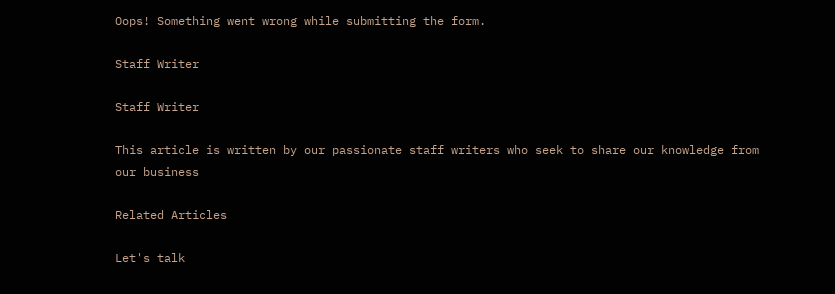Oops! Something went wrong while submitting the form.

Staff Writer

Staff Writer

This article is written by our passionate staff writers who seek to share our knowledge from our business

Related Articles

Let's talk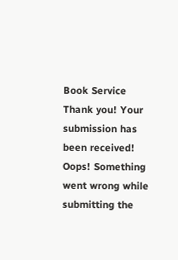Book Service
Thank you! Your submission has been received!
Oops! Something went wrong while submitting the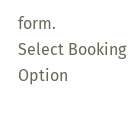form.
Select Booking Option